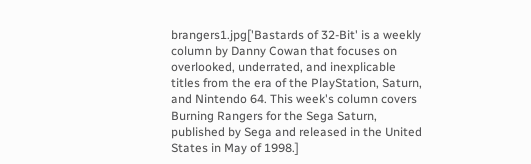brangers1.jpg['Bastards of 32-Bit' is a weekly column by Danny Cowan that focuses on overlooked, underrated, and inexplicable titles from the era of the PlayStation, Saturn, and Nintendo 64. This week's column covers Burning Rangers for the Sega Saturn, published by Sega and released in the United States in May of 1998.]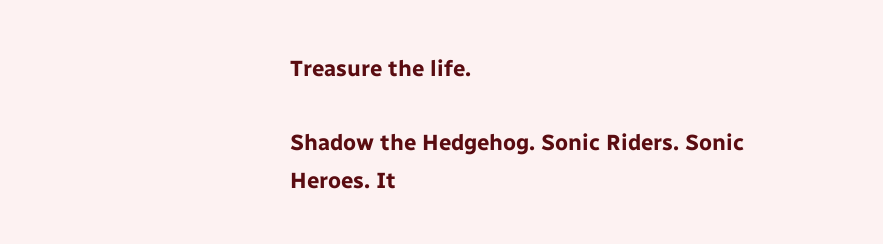Treasure the life.

Shadow the Hedgehog. Sonic Riders. Sonic Heroes. It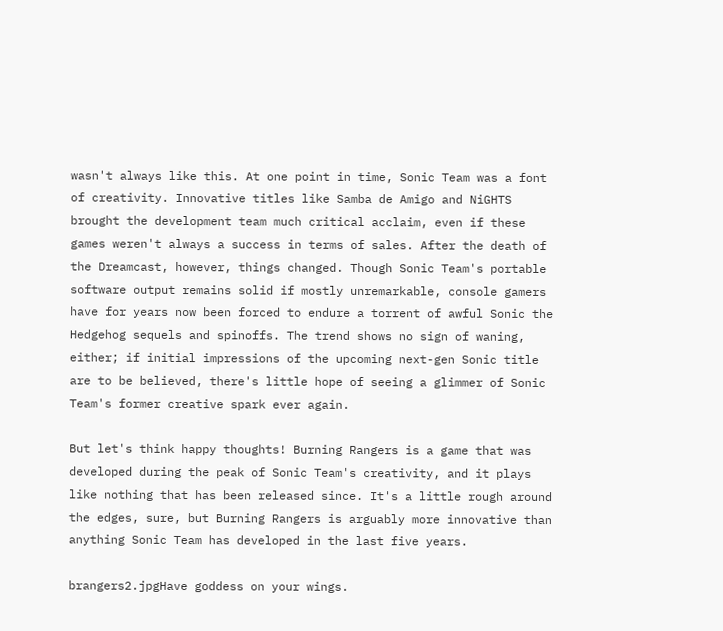wasn't always like this. At one point in time, Sonic Team was a font of creativity. Innovative titles like Samba de Amigo and NiGHTS brought the development team much critical acclaim, even if these games weren't always a success in terms of sales. After the death of the Dreamcast, however, things changed. Though Sonic Team's portable software output remains solid if mostly unremarkable, console gamers have for years now been forced to endure a torrent of awful Sonic the Hedgehog sequels and spinoffs. The trend shows no sign of waning, either; if initial impressions of the upcoming next-gen Sonic title are to be believed, there's little hope of seeing a glimmer of Sonic Team's former creative spark ever again.

But let's think happy thoughts! Burning Rangers is a game that was developed during the peak of Sonic Team's creativity, and it plays like nothing that has been released since. It's a little rough around the edges, sure, but Burning Rangers is arguably more innovative than anything Sonic Team has developed in the last five years.

brangers2.jpgHave goddess on your wings.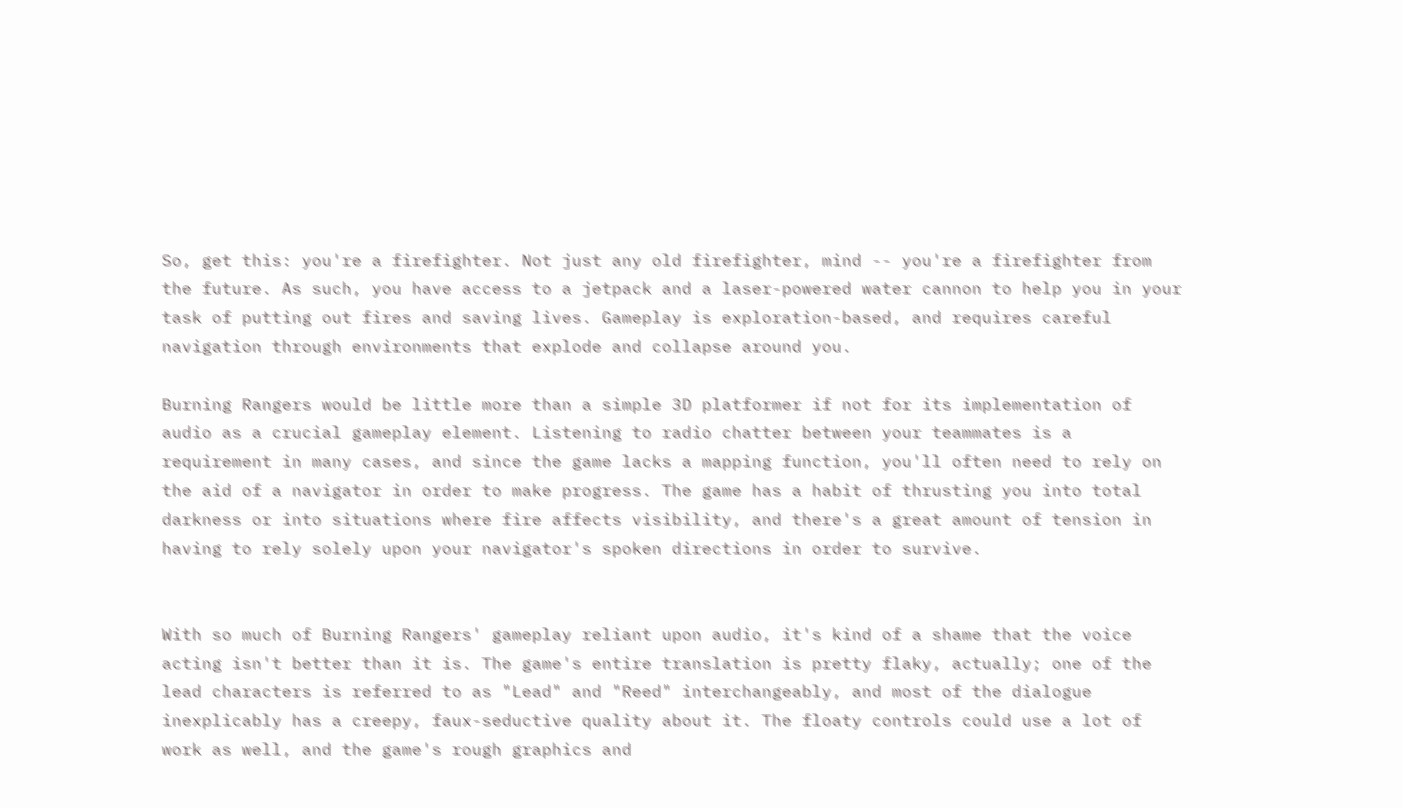So, get this: you're a firefighter. Not just any old firefighter, mind -- you're a firefighter from the future. As such, you have access to a jetpack and a laser-powered water cannon to help you in your task of putting out fires and saving lives. Gameplay is exploration-based, and requires careful navigation through environments that explode and collapse around you.

Burning Rangers would be little more than a simple 3D platformer if not for its implementation of audio as a crucial gameplay element. Listening to radio chatter between your teammates is a requirement in many cases, and since the game lacks a mapping function, you'll often need to rely on the aid of a navigator in order to make progress. The game has a habit of thrusting you into total darkness or into situations where fire affects visibility, and there's a great amount of tension in having to rely solely upon your navigator's spoken directions in order to survive.


With so much of Burning Rangers' gameplay reliant upon audio, it's kind of a shame that the voice acting isn't better than it is. The game's entire translation is pretty flaky, actually; one of the lead characters is referred to as "Lead" and "Reed" interchangeably, and most of the dialogue inexplicably has a creepy, faux-seductive quality about it. The floaty controls could use a lot of work as well, and the game's rough graphics and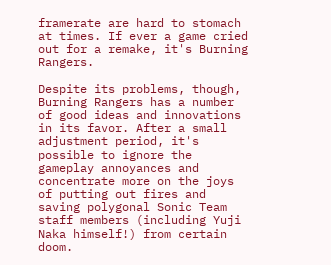framerate are hard to stomach at times. If ever a game cried out for a remake, it's Burning Rangers.

Despite its problems, though, Burning Rangers has a number of good ideas and innovations in its favor. After a small adjustment period, it's possible to ignore the gameplay annoyances and concentrate more on the joys of putting out fires and saving polygonal Sonic Team staff members (including Yuji Naka himself!) from certain doom.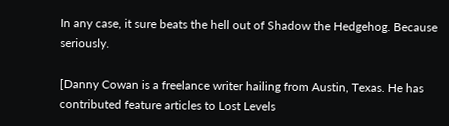In any case, it sure beats the hell out of Shadow the Hedgehog. Because seriously.

[Danny Cowan is a freelance writer hailing from Austin, Texas. He has contributed feature articles to Lost Levels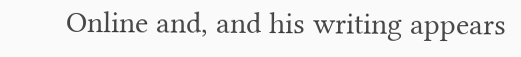Online and, and his writing appears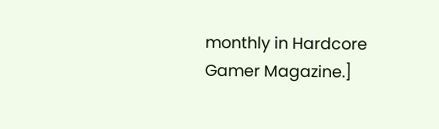monthly in Hardcore Gamer Magazine.]